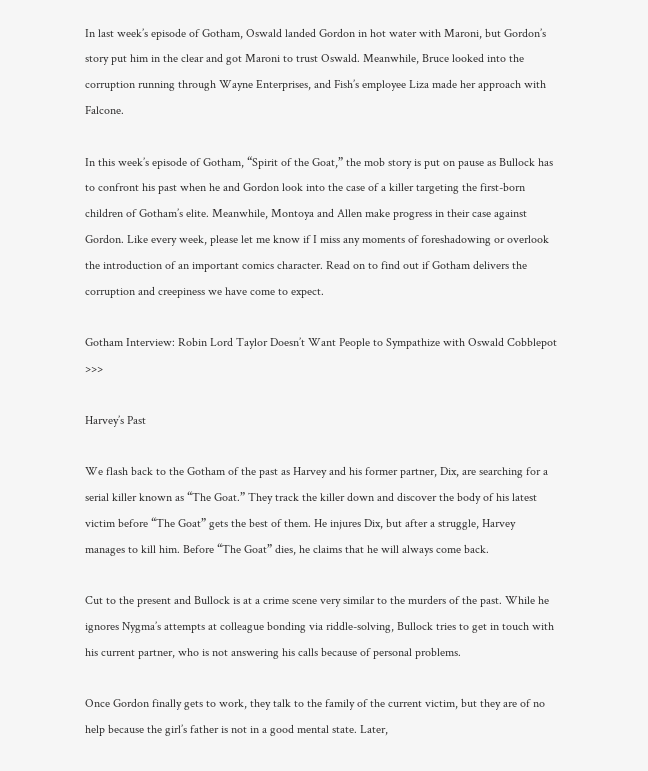In last week’s episode of Gotham, Oswald landed Gordon in hot water with Maroni, but Gordon’s story put him in the clear and got Maroni to trust Oswald. Meanwhile, Bruce looked into the corruption running through Wayne Enterprises, and Fish’s employee Liza made her approach with Falcone.

In this week’s episode of Gotham, “Spirit of the Goat,” the mob story is put on pause as Bullock has to confront his past when he and Gordon look into the case of a killer targeting the first-born children of Gotham’s elite. Meanwhile, Montoya and Allen make progress in their case against Gordon. Like every week, please let me know if I miss any moments of foreshadowing or overlook the introduction of an important comics character. Read on to find out if Gotham delivers the corruption and creepiness we have come to expect.

Gotham Interview: Robin Lord Taylor Doesn’t Want People to Sympathize with Oswald Cobblepot >>>

Harvey’s Past

We flash back to the Gotham of the past as Harvey and his former partner, Dix, are searching for a serial killer known as “The Goat.” They track the killer down and discover the body of his latest victim before “The Goat” gets the best of them. He injures Dix, but after a struggle, Harvey manages to kill him. Before “The Goat” dies, he claims that he will always come back.

Cut to the present and Bullock is at a crime scene very similar to the murders of the past. While he ignores Nygma’s attempts at colleague bonding via riddle-solving, Bullock tries to get in touch with his current partner, who is not answering his calls because of personal problems.

Once Gordon finally gets to work, they talk to the family of the current victim, but they are of no help because the girl’s father is not in a good mental state. Later,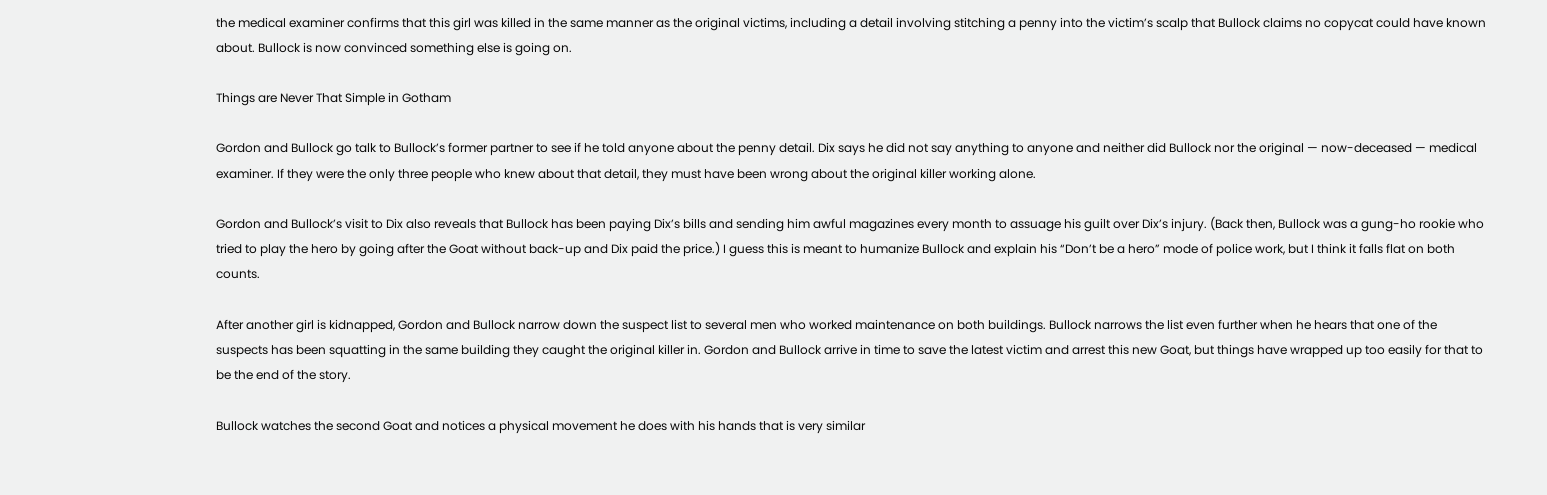the medical examiner confirms that this girl was killed in the same manner as the original victims, including a detail involving stitching a penny into the victim’s scalp that Bullock claims no copycat could have known about. Bullock is now convinced something else is going on.

Things are Never That Simple in Gotham

Gordon and Bullock go talk to Bullock’s former partner to see if he told anyone about the penny detail. Dix says he did not say anything to anyone and neither did Bullock nor the original — now-deceased — medical examiner. If they were the only three people who knew about that detail, they must have been wrong about the original killer working alone.

Gordon and Bullock’s visit to Dix also reveals that Bullock has been paying Dix’s bills and sending him awful magazines every month to assuage his guilt over Dix’s injury. (Back then, Bullock was a gung-ho rookie who tried to play the hero by going after the Goat without back-up and Dix paid the price.) I guess this is meant to humanize Bullock and explain his “Don’t be a hero” mode of police work, but I think it falls flat on both counts.

After another girl is kidnapped, Gordon and Bullock narrow down the suspect list to several men who worked maintenance on both buildings. Bullock narrows the list even further when he hears that one of the suspects has been squatting in the same building they caught the original killer in. Gordon and Bullock arrive in time to save the latest victim and arrest this new Goat, but things have wrapped up too easily for that to be the end of the story.

Bullock watches the second Goat and notices a physical movement he does with his hands that is very similar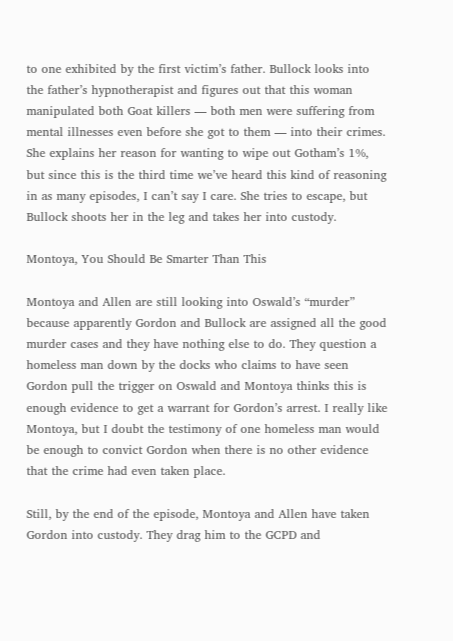to one exhibited by the first victim’s father. Bullock looks into the father’s hypnotherapist and figures out that this woman manipulated both Goat killers — both men were suffering from mental illnesses even before she got to them — into their crimes. She explains her reason for wanting to wipe out Gotham’s 1%, but since this is the third time we’ve heard this kind of reasoning in as many episodes, I can’t say I care. She tries to escape, but Bullock shoots her in the leg and takes her into custody.

Montoya, You Should Be Smarter Than This

Montoya and Allen are still looking into Oswald’s “murder” because apparently Gordon and Bullock are assigned all the good murder cases and they have nothing else to do. They question a homeless man down by the docks who claims to have seen Gordon pull the trigger on Oswald and Montoya thinks this is enough evidence to get a warrant for Gordon’s arrest. I really like Montoya, but I doubt the testimony of one homeless man would be enough to convict Gordon when there is no other evidence that the crime had even taken place.

Still, by the end of the episode, Montoya and Allen have taken Gordon into custody. They drag him to the GCPD and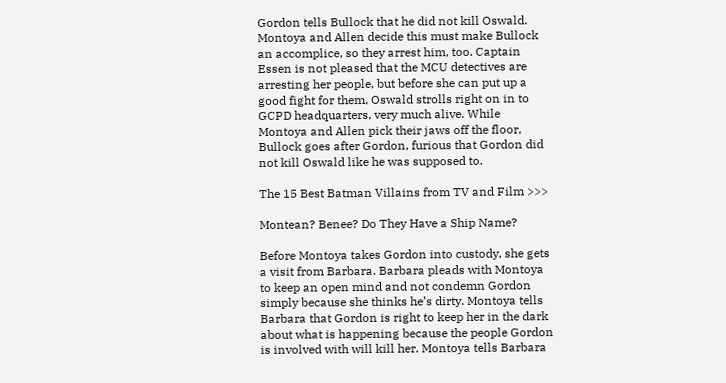Gordon tells Bullock that he did not kill Oswald. Montoya and Allen decide this must make Bullock an accomplice, so they arrest him, too. Captain Essen is not pleased that the MCU detectives are arresting her people, but before she can put up a good fight for them, Oswald strolls right on in to GCPD headquarters, very much alive. While Montoya and Allen pick their jaws off the floor, Bullock goes after Gordon, furious that Gordon did not kill Oswald like he was supposed to.

The 15 Best Batman Villains from TV and Film >>>

Montean? Benee? Do They Have a Ship Name?

Before Montoya takes Gordon into custody, she gets a visit from Barbara. Barbara pleads with Montoya to keep an open mind and not condemn Gordon simply because she thinks he’s dirty. Montoya tells Barbara that Gordon is right to keep her in the dark about what is happening because the people Gordon is involved with will kill her. Montoya tells Barbara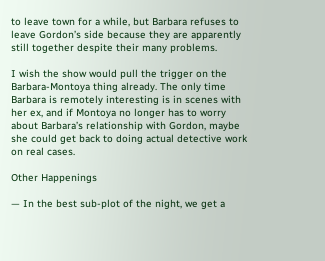to leave town for a while, but Barbara refuses to leave Gordon’s side because they are apparently still together despite their many problems.

I wish the show would pull the trigger on the Barbara-Montoya thing already. The only time Barbara is remotely interesting is in scenes with her ex, and if Montoya no longer has to worry about Barbara’s relationship with Gordon, maybe she could get back to doing actual detective work on real cases.

Other Happenings

— In the best sub-plot of the night, we get a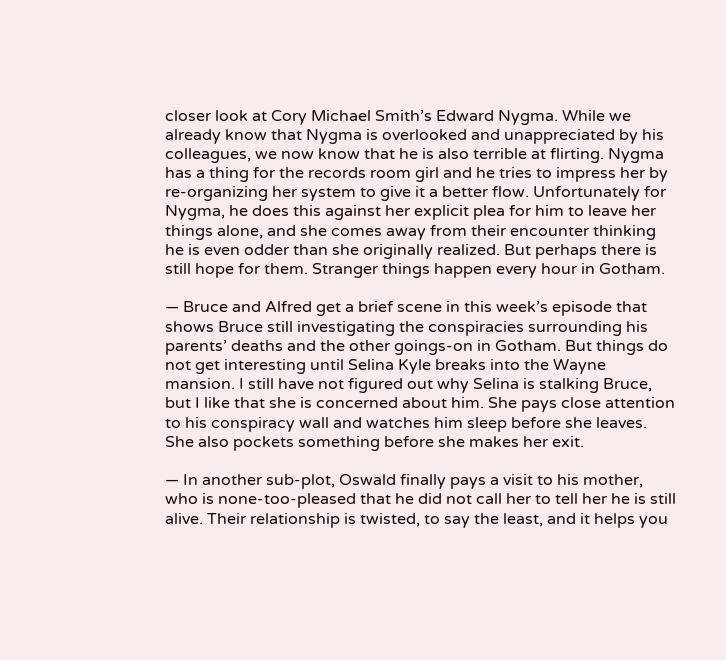closer look at Cory Michael Smith’s Edward Nygma. While we already know that Nygma is overlooked and unappreciated by his colleagues, we now know that he is also terrible at flirting. Nygma has a thing for the records room girl and he tries to impress her by re-organizing her system to give it a better flow. Unfortunately for Nygma, he does this against her explicit plea for him to leave her things alone, and she comes away from their encounter thinking he is even odder than she originally realized. But perhaps there is still hope for them. Stranger things happen every hour in Gotham.

— Bruce and Alfred get a brief scene in this week’s episode that shows Bruce still investigating the conspiracies surrounding his parents’ deaths and the other goings-on in Gotham. But things do not get interesting until Selina Kyle breaks into the Wayne mansion. I still have not figured out why Selina is stalking Bruce, but I like that she is concerned about him. She pays close attention to his conspiracy wall and watches him sleep before she leaves. She also pockets something before she makes her exit.

— In another sub-plot, Oswald finally pays a visit to his mother, who is none-too-pleased that he did not call her to tell her he is still alive. Their relationship is twisted, to say the least, and it helps you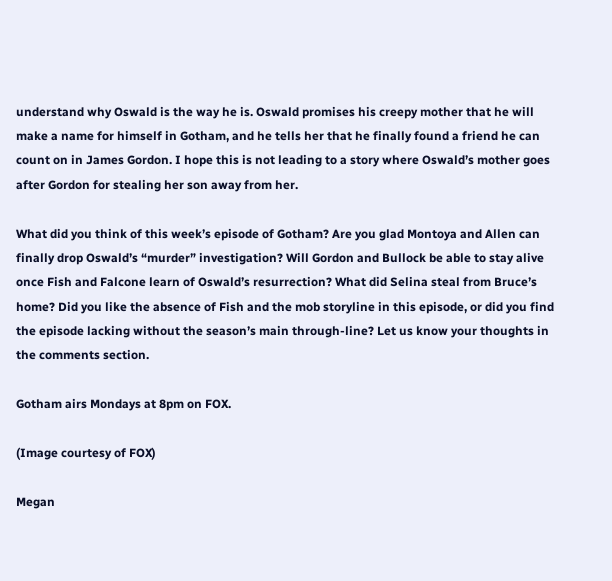understand why Oswald is the way he is. Oswald promises his creepy mother that he will make a name for himself in Gotham, and he tells her that he finally found a friend he can count on in James Gordon. I hope this is not leading to a story where Oswald’s mother goes after Gordon for stealing her son away from her.

What did you think of this week’s episode of Gotham? Are you glad Montoya and Allen can finally drop Oswald’s “murder” investigation? Will Gordon and Bullock be able to stay alive once Fish and Falcone learn of Oswald’s resurrection? What did Selina steal from Bruce’s home? Did you like the absence of Fish and the mob storyline in this episode, or did you find the episode lacking without the season’s main through-line? Let us know your thoughts in the comments section.

Gotham airs Mondays at 8pm on FOX.

(Image courtesy of FOX)

Megan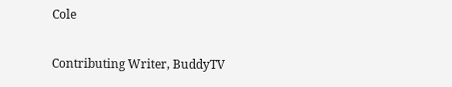Cole

Contributing Writer, BuddyTV